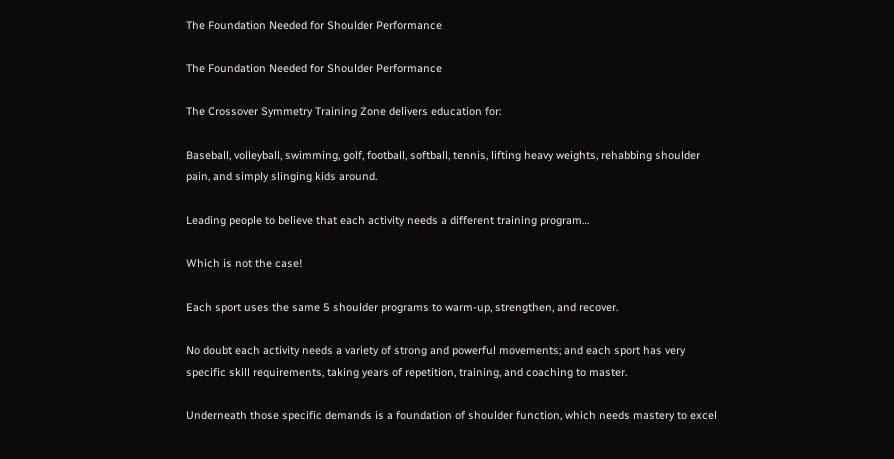The Foundation Needed for Shoulder Performance

The Foundation Needed for Shoulder Performance

The Crossover Symmetry Training Zone delivers education for:

Baseball, volleyball, swimming, golf, football, softball, tennis, lifting heavy weights, rehabbing shoulder pain, and simply slinging kids around.

Leading people to believe that each activity needs a different training program…

Which is not the case!

Each sport uses the same 5 shoulder programs to warm-up, strengthen, and recover.

No doubt each activity needs a variety of strong and powerful movements; and each sport has very specific skill requirements, taking years of repetition, training, and coaching to master.

Underneath those specific demands is a foundation of shoulder function, which needs mastery to excel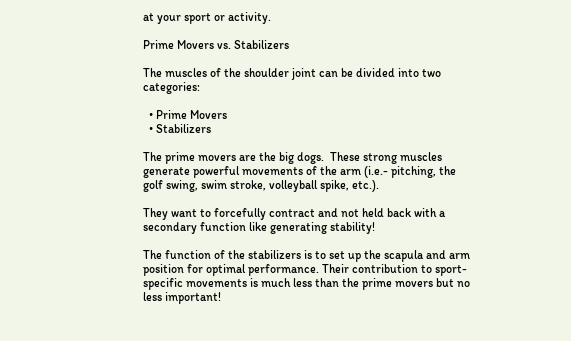at your sport or activity.

Prime Movers vs. Stabilizers

The muscles of the shoulder joint can be divided into two categories:

  • Prime Movers
  • Stabilizers

The prime movers are the big dogs.  These strong muscles generate powerful movements of the arm (i.e.- pitching, the golf swing, swim stroke, volleyball spike, etc.).

They want to forcefully contract and not held back with a secondary function like generating stability!

The function of the stabilizers is to set up the scapula and arm position for optimal performance. Their contribution to sport-specific movements is much less than the prime movers but no less important!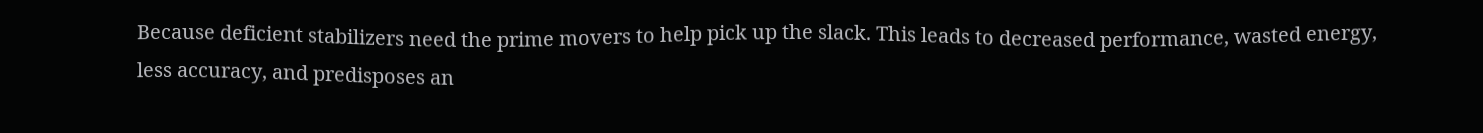Because deficient stabilizers need the prime movers to help pick up the slack. This leads to decreased performance, wasted energy, less accuracy, and predisposes an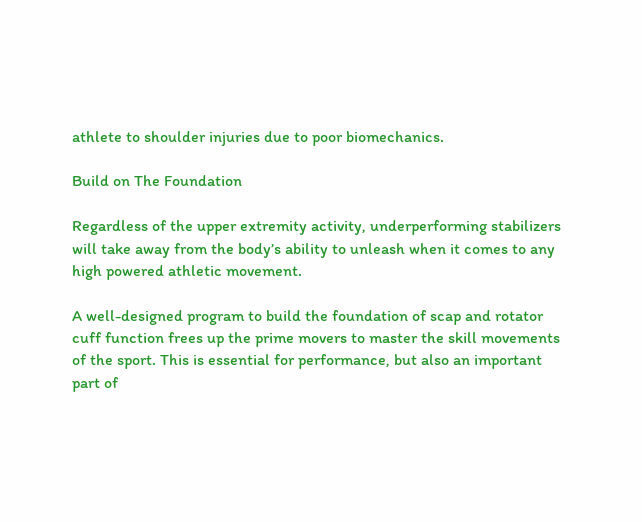athlete to shoulder injuries due to poor biomechanics.

Build on The Foundation

Regardless of the upper extremity activity, underperforming stabilizers will take away from the body’s ability to unleash when it comes to any high powered athletic movement.

A well-designed program to build the foundation of scap and rotator cuff function frees up the prime movers to master the skill movements of the sport. This is essential for performance, but also an important part of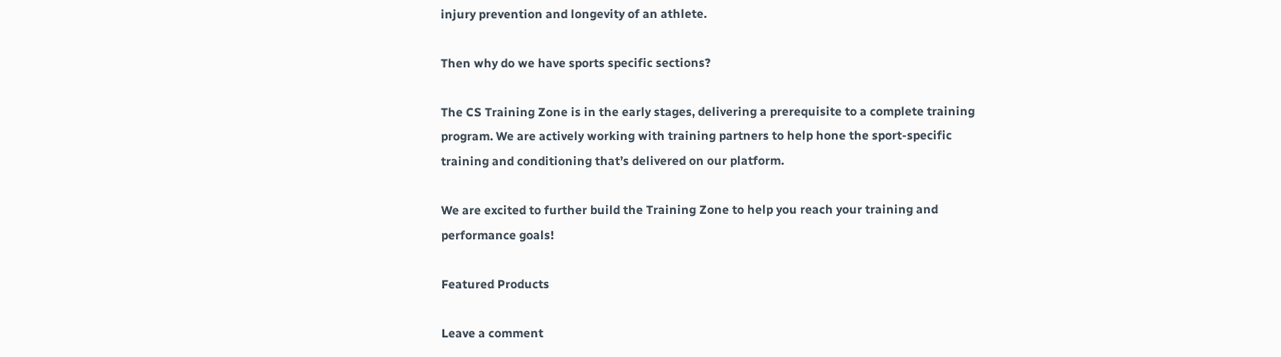injury prevention and longevity of an athlete.

Then why do we have sports specific sections?

The CS Training Zone is in the early stages, delivering a prerequisite to a complete training program. We are actively working with training partners to help hone the sport-specific training and conditioning that’s delivered on our platform.

We are excited to further build the Training Zone to help you reach your training and performance goals!

Featured Products

Leave a comment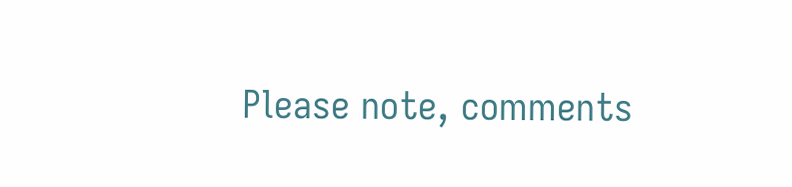Please note, comments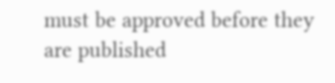must be approved before they are published